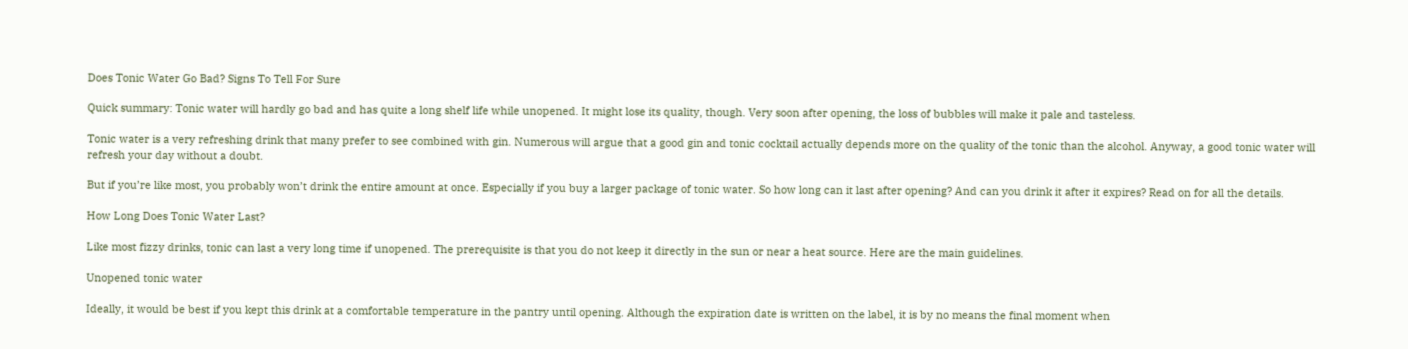Does Tonic Water Go Bad? Signs To Tell For Sure

Quick summary: Tonic water will hardly go bad and has quite a long shelf life while unopened. It might lose its quality, though. Very soon after opening, the loss of bubbles will make it pale and tasteless.

Tonic water is a very refreshing drink that many prefer to see combined with gin. Numerous will argue that a good gin and tonic cocktail actually depends more on the quality of the tonic than the alcohol. Anyway, a good tonic water will refresh your day without a doubt.

But if you’re like most, you probably won’t drink the entire amount at once. Especially if you buy a larger package of tonic water. So how long can it last after opening? And can you drink it after it expires? Read on for all the details.

How Long Does Tonic Water Last?

Like most fizzy drinks, tonic can last a very long time if unopened. The prerequisite is that you do not keep it directly in the sun or near a heat source. Here are the main guidelines.

Unopened tonic water

Ideally, it would be best if you kept this drink at a comfortable temperature in the pantry until opening. Although the expiration date is written on the label, it is by no means the final moment when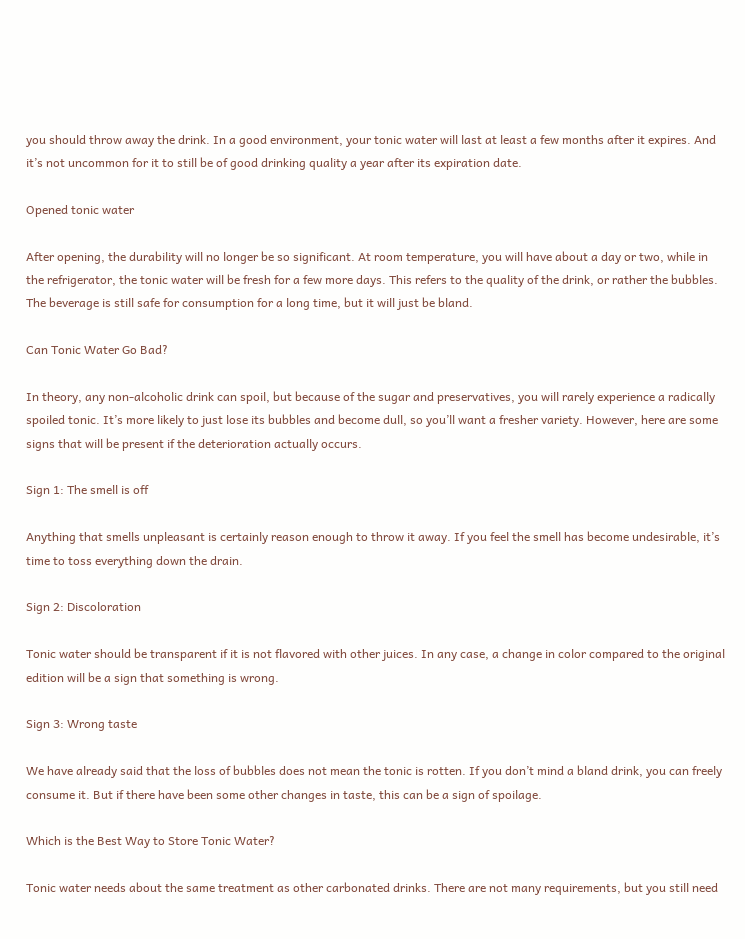you should throw away the drink. In a good environment, your tonic water will last at least a few months after it expires. And it’s not uncommon for it to still be of good drinking quality a year after its expiration date.

Opened tonic water

After opening, the durability will no longer be so significant. At room temperature, you will have about a day or two, while in the refrigerator, the tonic water will be fresh for a few more days. This refers to the quality of the drink, or rather the bubbles. The beverage is still safe for consumption for a long time, but it will just be bland.

Can Tonic Water Go Bad?

In theory, any non-alcoholic drink can spoil, but because of the sugar and preservatives, you will rarely experience a radically spoiled tonic. It’s more likely to just lose its bubbles and become dull, so you’ll want a fresher variety. However, here are some signs that will be present if the deterioration actually occurs.

Sign 1: The smell is off

Anything that smells unpleasant is certainly reason enough to throw it away. If you feel the smell has become undesirable, it’s time to toss everything down the drain.

Sign 2: Discoloration

Tonic water should be transparent if it is not flavored with other juices. In any case, a change in color compared to the original edition will be a sign that something is wrong.

Sign 3: Wrong taste

We have already said that the loss of bubbles does not mean the tonic is rotten. If you don’t mind a bland drink, you can freely consume it. But if there have been some other changes in taste, this can be a sign of spoilage.

Which is the Best Way to Store Tonic Water?

Tonic water needs about the same treatment as other carbonated drinks. There are not many requirements, but you still need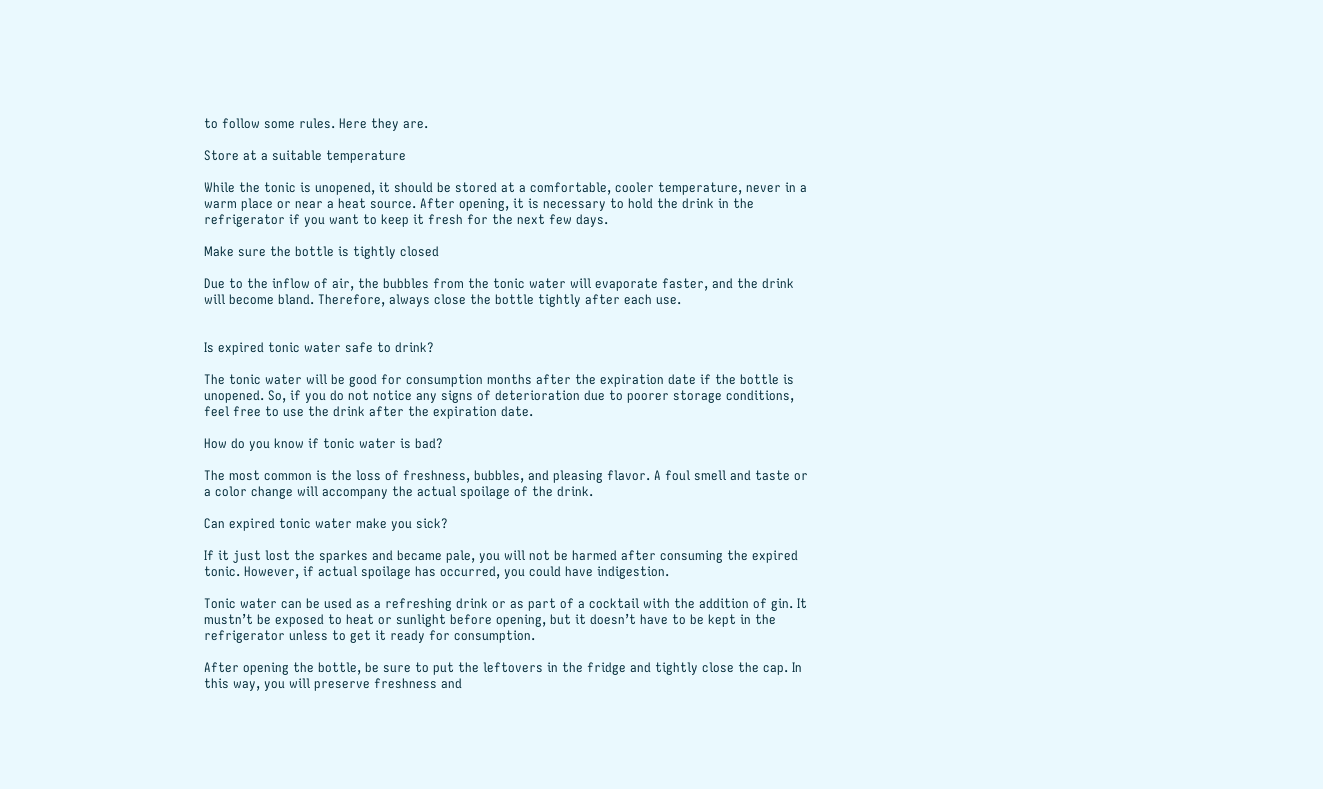to follow some rules. Here they are.

Store at a suitable temperature

While the tonic is unopened, it should be stored at a comfortable, cooler temperature, never in a warm place or near a heat source. After opening, it is necessary to hold the drink in the refrigerator if you want to keep it fresh for the next few days.

Make sure the bottle is tightly closed

Due to the inflow of air, the bubbles from the tonic water will evaporate faster, and the drink will become bland. Therefore, always close the bottle tightly after each use.


Is expired tonic water safe to drink?

The tonic water will be good for consumption months after the expiration date if the bottle is unopened. So, if you do not notice any signs of deterioration due to poorer storage conditions, feel free to use the drink after the expiration date.

How do you know if tonic water is bad?

The most common is the loss of freshness, bubbles, and pleasing flavor. A foul smell and taste or a color change will accompany the actual spoilage of the drink.

Can expired tonic water make you sick?

If it just lost the sparkes and became pale, you will not be harmed after consuming the expired tonic. However, if actual spoilage has occurred, you could have indigestion.

Tonic water can be used as a refreshing drink or as part of a cocktail with the addition of gin. It mustn’t be exposed to heat or sunlight before opening, but it doesn’t have to be kept in the refrigerator unless to get it ready for consumption.

After opening the bottle, be sure to put the leftovers in the fridge and tightly close the cap. In this way, you will preserve freshness and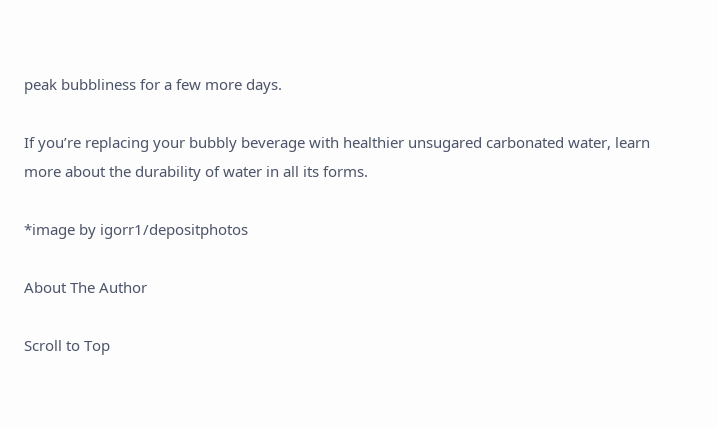peak bubbliness for a few more days.

If you’re replacing your bubbly beverage with healthier unsugared carbonated water, learn more about the durability of water in all its forms.

*image by igorr1/depositphotos

About The Author

Scroll to Top